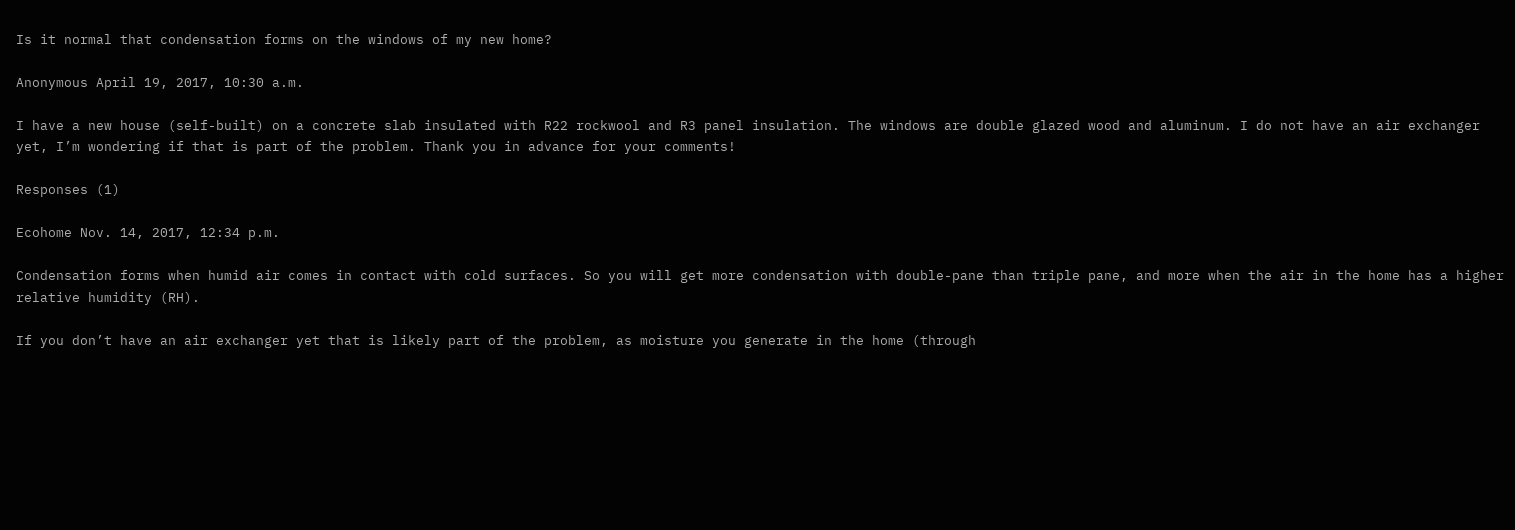Is it normal that condensation forms on the windows of my new home?

Anonymous April 19, 2017, 10:30 a.m.

I have a new house (self-built) on a concrete slab insulated with R22 rockwool and R3 panel insulation. The windows are double glazed wood and aluminum. I do not have an air exchanger yet, I’m wondering if that is part of the problem. Thank you in advance for your comments!

Responses (1)

Ecohome Nov. 14, 2017, 12:34 p.m.

Condensation forms when humid air comes in contact with cold surfaces. So you will get more condensation with double-pane than triple pane, and more when the air in the home has a higher relative humidity (RH).

If you don’t have an air exchanger yet that is likely part of the problem, as moisture you generate in the home (through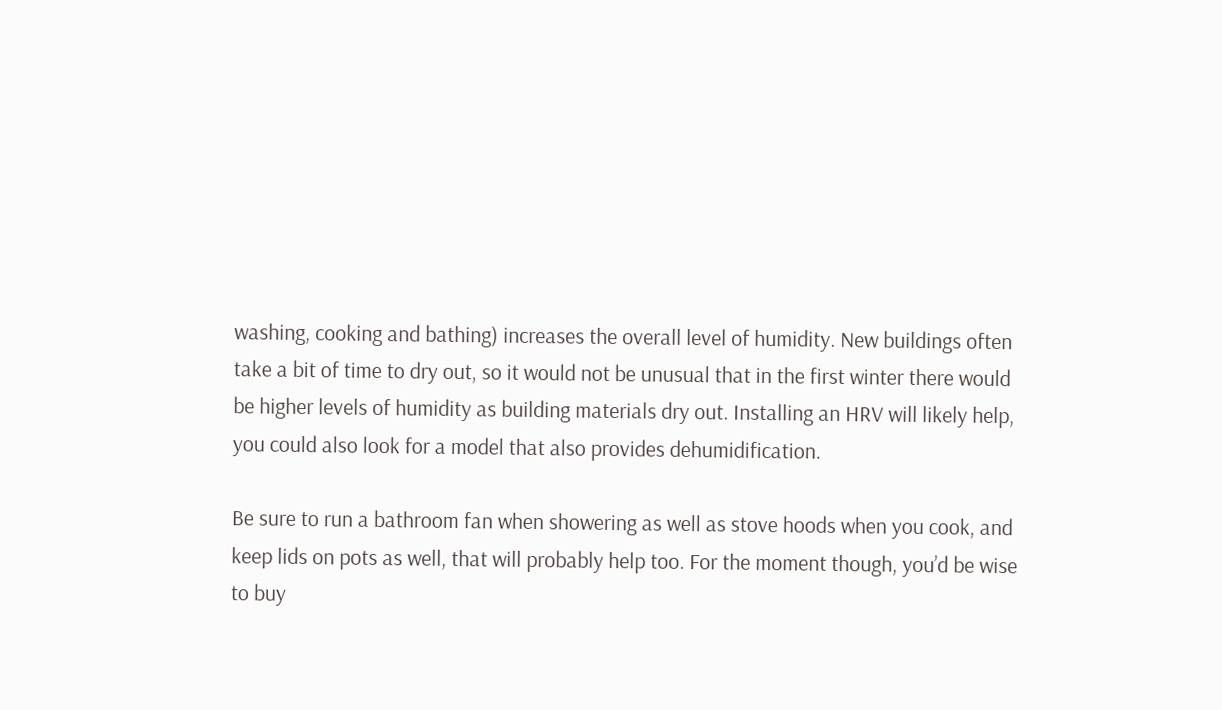washing, cooking and bathing) increases the overall level of humidity. New buildings often take a bit of time to dry out, so it would not be unusual that in the first winter there would be higher levels of humidity as building materials dry out. Installing an HRV will likely help, you could also look for a model that also provides dehumidification.

Be sure to run a bathroom fan when showering as well as stove hoods when you cook, and keep lids on pots as well, that will probably help too. For the moment though, you’d be wise to buy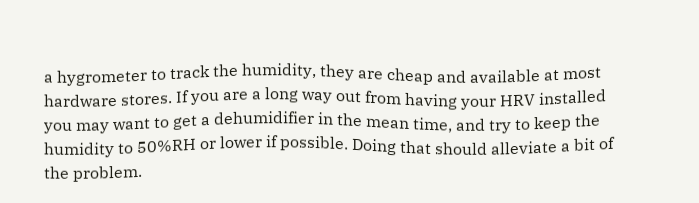a hygrometer to track the humidity, they are cheap and available at most hardware stores. If you are a long way out from having your HRV installed you may want to get a dehumidifier in the mean time, and try to keep the humidity to 50%RH or lower if possible. Doing that should alleviate a bit of the problem.